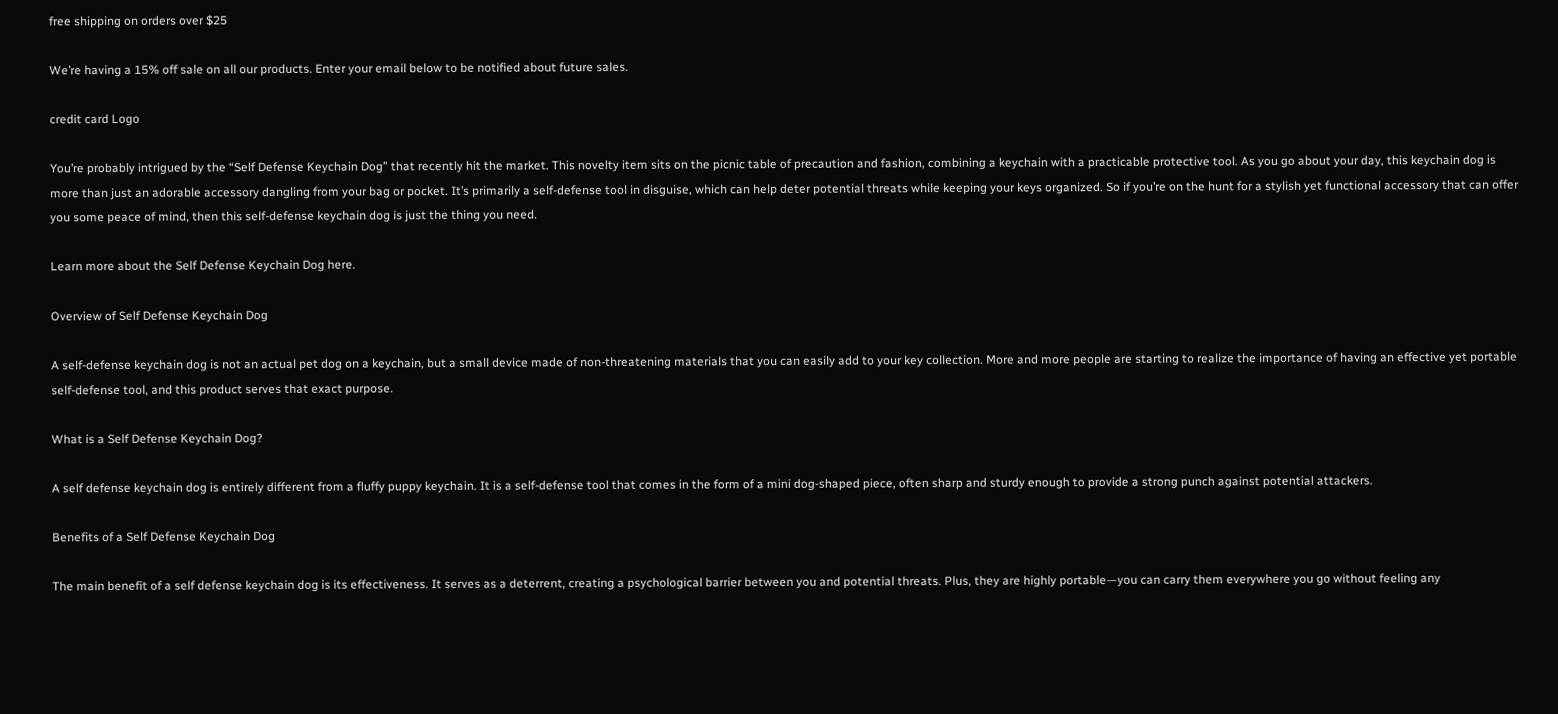free shipping on orders over $25

We’re having a 15% off sale on all our products. Enter your email below to be notified about future sales.

credit card Logo

You’re probably intrigued by the “Self Defense Keychain Dog” that recently hit the market. This novelty item sits on the picnic table of precaution and fashion, combining a keychain with a practicable protective tool. As you go about your day, this keychain dog is more than just an adorable accessory dangling from your bag or pocket. It’s primarily a self-defense tool in disguise, which can help deter potential threats while keeping your keys organized. So if you’re on the hunt for a stylish yet functional accessory that can offer you some peace of mind, then this self-defense keychain dog is just the thing you need.

Learn more about the Self Defense Keychain Dog here.

Overview of Self Defense Keychain Dog

A self-defense keychain dog is not an actual pet dog on a keychain, but a small device made of non-threatening materials that you can easily add to your key collection. More and more people are starting to realize the importance of having an effective yet portable self-defense tool, and this product serves that exact purpose.

What is a Self Defense Keychain Dog?

A self defense keychain dog is entirely different from a fluffy puppy keychain. It is a self-defense tool that comes in the form of a mini dog-shaped piece, often sharp and sturdy enough to provide a strong punch against potential attackers.

Benefits of a Self Defense Keychain Dog

The main benefit of a self defense keychain dog is its effectiveness. It serves as a deterrent, creating a psychological barrier between you and potential threats. Plus, they are highly portable—you can carry them everywhere you go without feeling any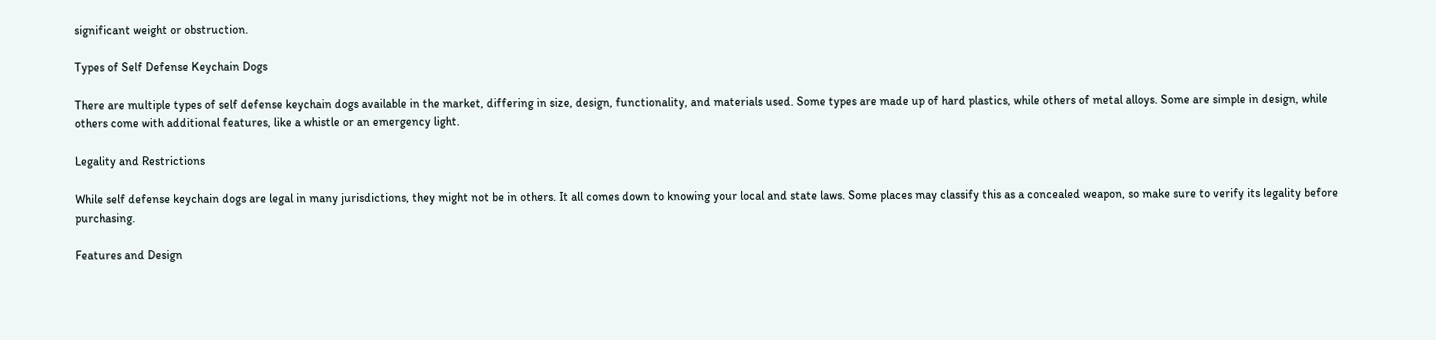significant weight or obstruction.

Types of Self Defense Keychain Dogs

There are multiple types of self defense keychain dogs available in the market, differing in size, design, functionality, and materials used. Some types are made up of hard plastics, while others of metal alloys. Some are simple in design, while others come with additional features, like a whistle or an emergency light.

Legality and Restrictions

While self defense keychain dogs are legal in many jurisdictions, they might not be in others. It all comes down to knowing your local and state laws. Some places may classify this as a concealed weapon, so make sure to verify its legality before purchasing.

Features and Design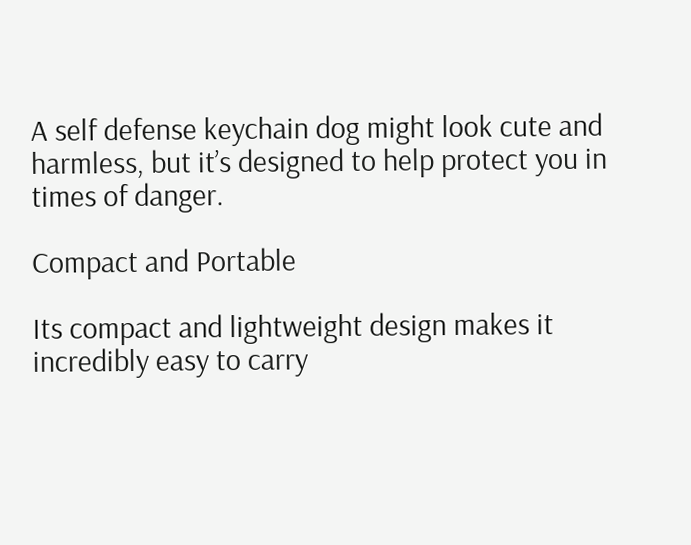A self defense keychain dog might look cute and harmless, but it’s designed to help protect you in times of danger.

Compact and Portable

Its compact and lightweight design makes it incredibly easy to carry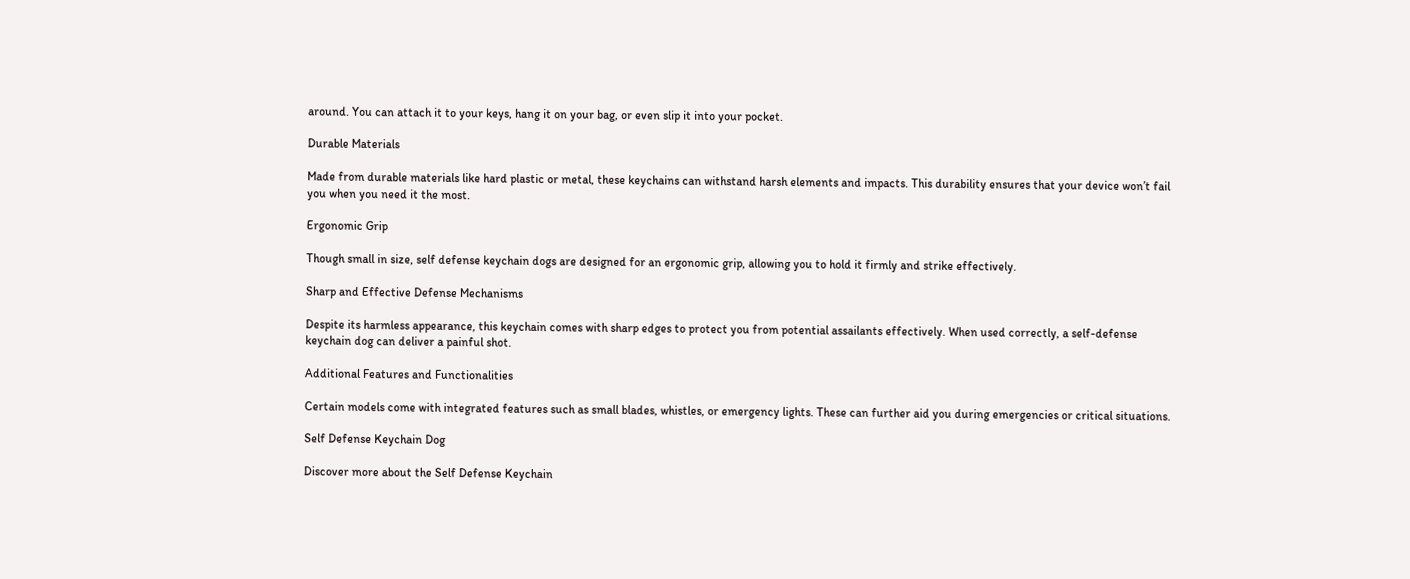around. You can attach it to your keys, hang it on your bag, or even slip it into your pocket.

Durable Materials

Made from durable materials like hard plastic or metal, these keychains can withstand harsh elements and impacts. This durability ensures that your device won’t fail you when you need it the most.

Ergonomic Grip

Though small in size, self defense keychain dogs are designed for an ergonomic grip, allowing you to hold it firmly and strike effectively.

Sharp and Effective Defense Mechanisms

Despite its harmless appearance, this keychain comes with sharp edges to protect you from potential assailants effectively. When used correctly, a self-defense keychain dog can deliver a painful shot.

Additional Features and Functionalities

Certain models come with integrated features such as small blades, whistles, or emergency lights. These can further aid you during emergencies or critical situations.

Self Defense Keychain Dog

Discover more about the Self Defense Keychain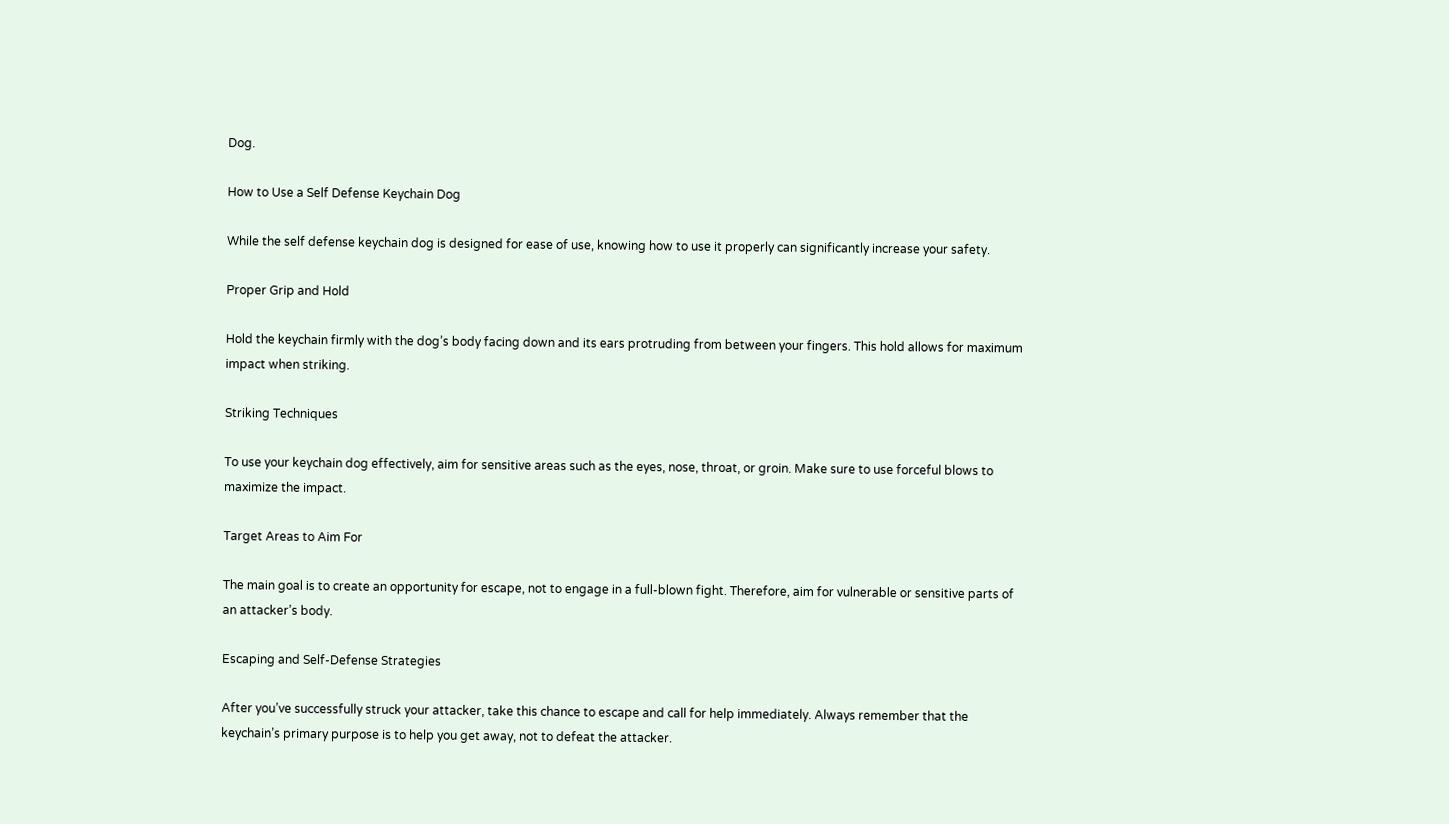Dog.

How to Use a Self Defense Keychain Dog

While the self defense keychain dog is designed for ease of use, knowing how to use it properly can significantly increase your safety.

Proper Grip and Hold

Hold the keychain firmly with the dog’s body facing down and its ears protruding from between your fingers. This hold allows for maximum impact when striking.

Striking Techniques

To use your keychain dog effectively, aim for sensitive areas such as the eyes, nose, throat, or groin. Make sure to use forceful blows to maximize the impact.

Target Areas to Aim For

The main goal is to create an opportunity for escape, not to engage in a full-blown fight. Therefore, aim for vulnerable or sensitive parts of an attacker’s body.

Escaping and Self-Defense Strategies

After you’ve successfully struck your attacker, take this chance to escape and call for help immediately. Always remember that the keychain’s primary purpose is to help you get away, not to defeat the attacker.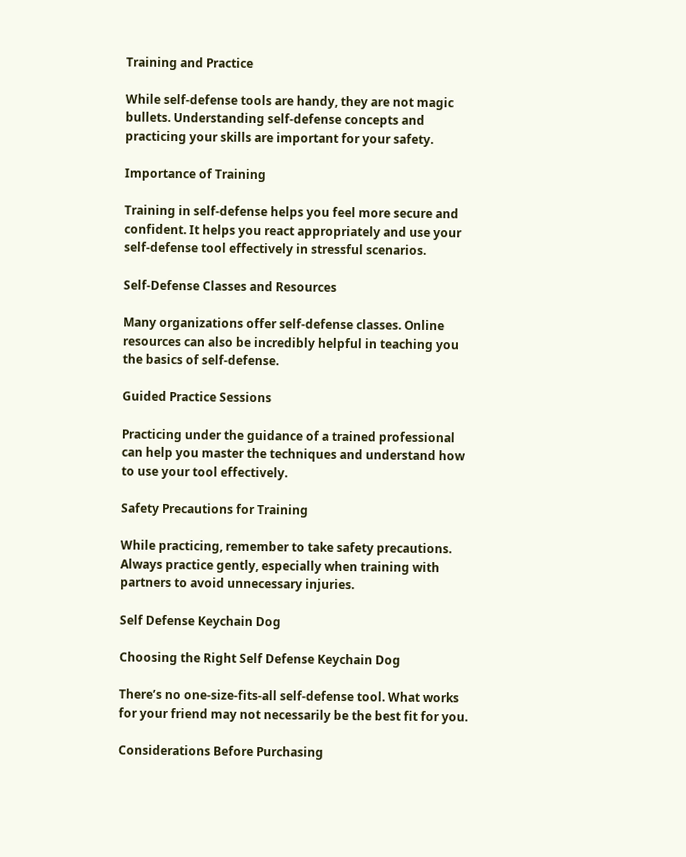Training and Practice

While self-defense tools are handy, they are not magic bullets. Understanding self-defense concepts and practicing your skills are important for your safety.

Importance of Training

Training in self-defense helps you feel more secure and confident. It helps you react appropriately and use your self-defense tool effectively in stressful scenarios.

Self-Defense Classes and Resources

Many organizations offer self-defense classes. Online resources can also be incredibly helpful in teaching you the basics of self-defense.

Guided Practice Sessions

Practicing under the guidance of a trained professional can help you master the techniques and understand how to use your tool effectively.

Safety Precautions for Training

While practicing, remember to take safety precautions. Always practice gently, especially when training with partners to avoid unnecessary injuries.

Self Defense Keychain Dog

Choosing the Right Self Defense Keychain Dog

There’s no one-size-fits-all self-defense tool. What works for your friend may not necessarily be the best fit for you.

Considerations Before Purchasing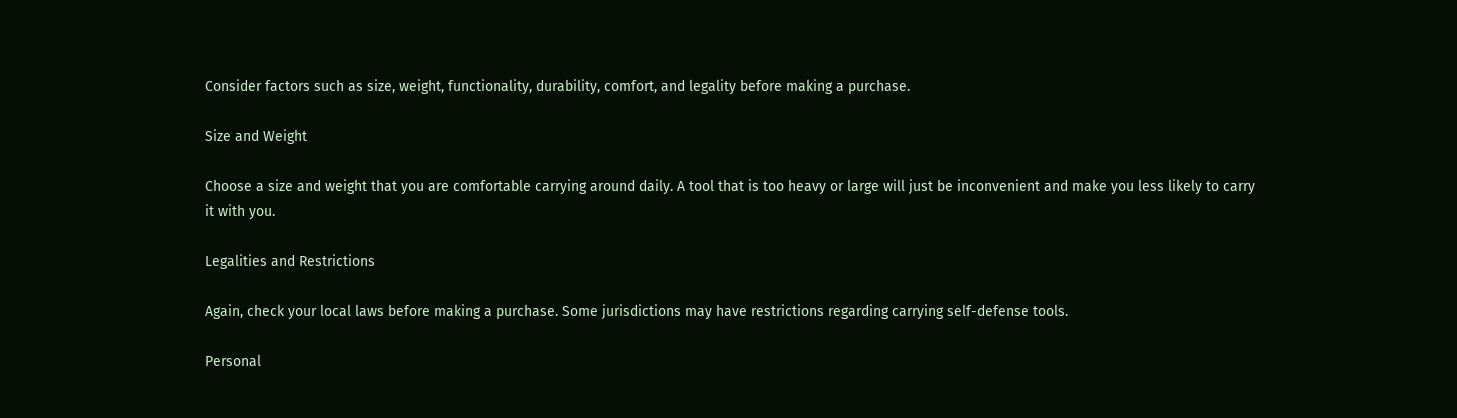Consider factors such as size, weight, functionality, durability, comfort, and legality before making a purchase.

Size and Weight

Choose a size and weight that you are comfortable carrying around daily. A tool that is too heavy or large will just be inconvenient and make you less likely to carry it with you.

Legalities and Restrictions

Again, check your local laws before making a purchase. Some jurisdictions may have restrictions regarding carrying self-defense tools.

Personal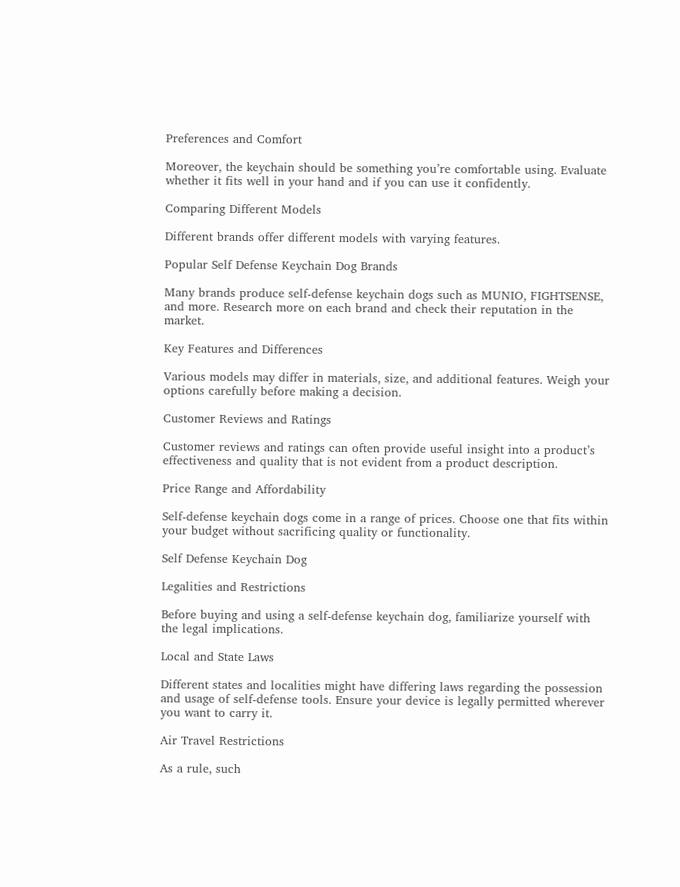Preferences and Comfort

Moreover, the keychain should be something you’re comfortable using. Evaluate whether it fits well in your hand and if you can use it confidently.

Comparing Different Models

Different brands offer different models with varying features.

Popular Self Defense Keychain Dog Brands

Many brands produce self-defense keychain dogs such as MUNIO, FIGHTSENSE, and more. Research more on each brand and check their reputation in the market.

Key Features and Differences

Various models may differ in materials, size, and additional features. Weigh your options carefully before making a decision.

Customer Reviews and Ratings

Customer reviews and ratings can often provide useful insight into a product’s effectiveness and quality that is not evident from a product description.

Price Range and Affordability

Self-defense keychain dogs come in a range of prices. Choose one that fits within your budget without sacrificing quality or functionality.

Self Defense Keychain Dog

Legalities and Restrictions

Before buying and using a self-defense keychain dog, familiarize yourself with the legal implications.

Local and State Laws

Different states and localities might have differing laws regarding the possession and usage of self-defense tools. Ensure your device is legally permitted wherever you want to carry it.

Air Travel Restrictions

As a rule, such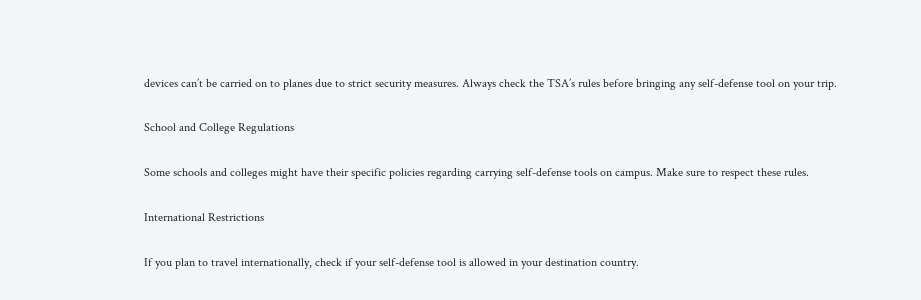devices can’t be carried on to planes due to strict security measures. Always check the TSA’s rules before bringing any self-defense tool on your trip.

School and College Regulations

Some schools and colleges might have their specific policies regarding carrying self-defense tools on campus. Make sure to respect these rules.

International Restrictions

If you plan to travel internationally, check if your self-defense tool is allowed in your destination country.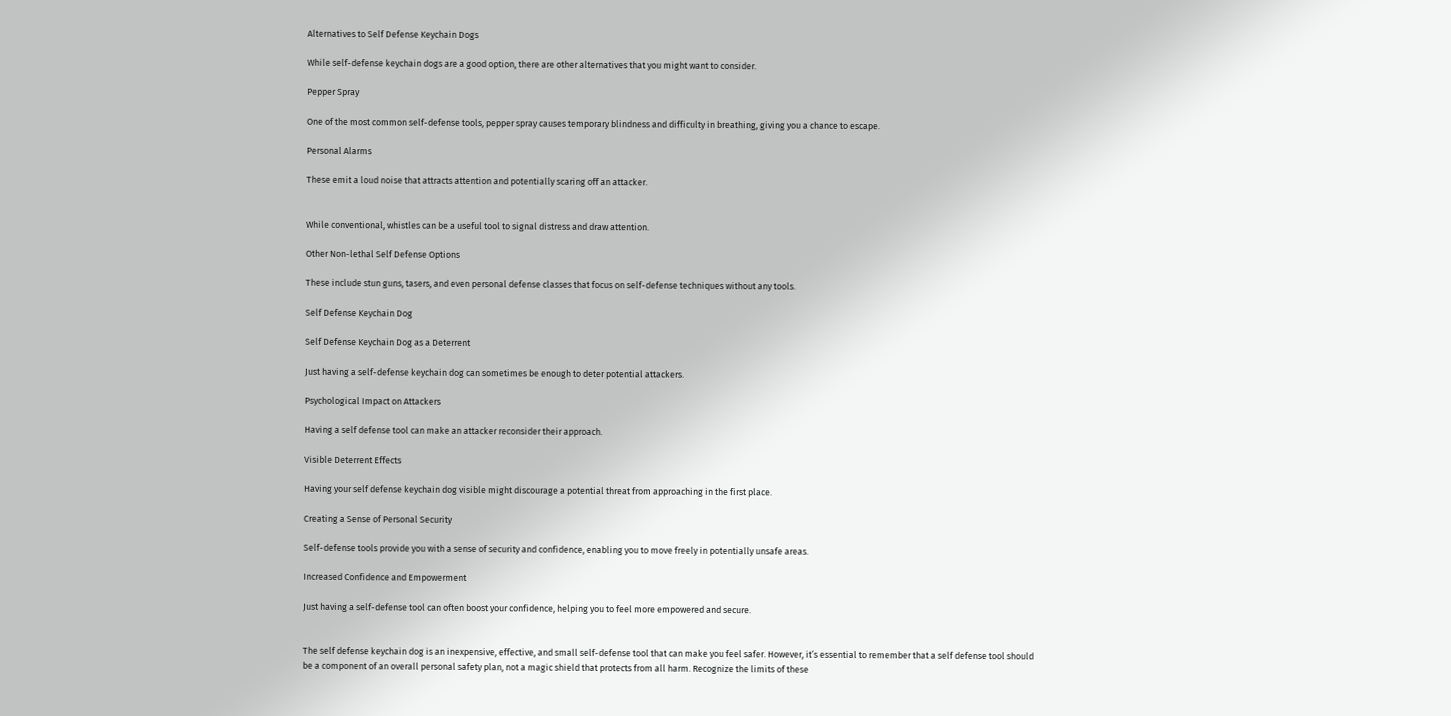Alternatives to Self Defense Keychain Dogs

While self-defense keychain dogs are a good option, there are other alternatives that you might want to consider.

Pepper Spray

One of the most common self-defense tools, pepper spray causes temporary blindness and difficulty in breathing, giving you a chance to escape.

Personal Alarms

These emit a loud noise that attracts attention and potentially scaring off an attacker.


While conventional, whistles can be a useful tool to signal distress and draw attention.

Other Non-lethal Self Defense Options

These include stun guns, tasers, and even personal defense classes that focus on self-defense techniques without any tools.

Self Defense Keychain Dog

Self Defense Keychain Dog as a Deterrent

Just having a self-defense keychain dog can sometimes be enough to deter potential attackers.

Psychological Impact on Attackers

Having a self defense tool can make an attacker reconsider their approach.

Visible Deterrent Effects

Having your self defense keychain dog visible might discourage a potential threat from approaching in the first place.

Creating a Sense of Personal Security

Self-defense tools provide you with a sense of security and confidence, enabling you to move freely in potentially unsafe areas.

Increased Confidence and Empowerment

Just having a self-defense tool can often boost your confidence, helping you to feel more empowered and secure.


The self defense keychain dog is an inexpensive, effective, and small self-defense tool that can make you feel safer. However, it’s essential to remember that a self defense tool should be a component of an overall personal safety plan, not a magic shield that protects from all harm. Recognize the limits of these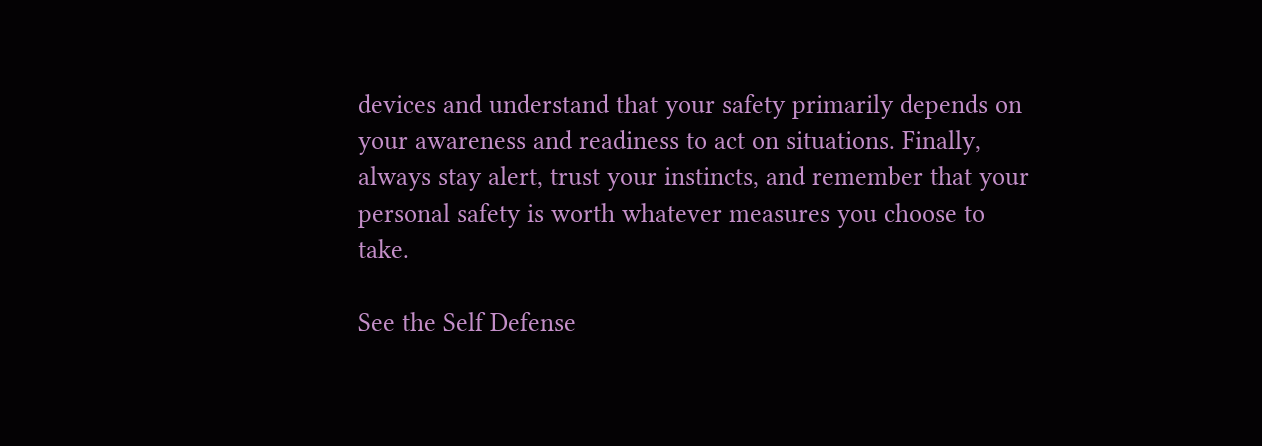devices and understand that your safety primarily depends on your awareness and readiness to act on situations. Finally, always stay alert, trust your instincts, and remember that your personal safety is worth whatever measures you choose to take.

See the Self Defense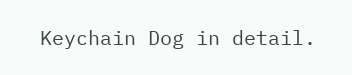Keychain Dog in detail.